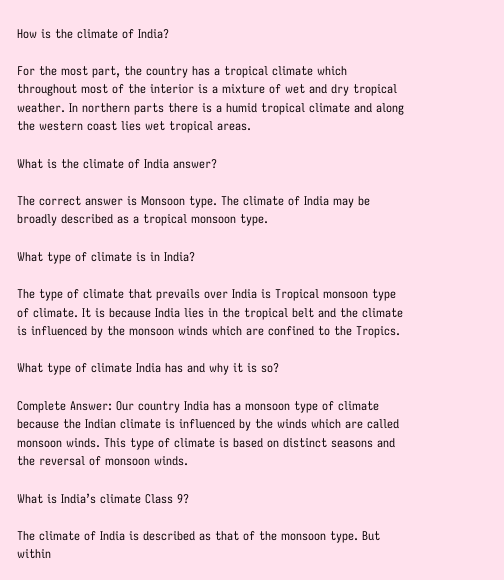How is the climate of India?

For the most part, the country has a tropical climate which throughout most of the interior is a mixture of wet and dry tropical weather. In northern parts there is a humid tropical climate and along the western coast lies wet tropical areas.

What is the climate of India answer?

The correct answer is Monsoon type. The climate of India may be broadly described as a tropical monsoon type.

What type of climate is in India?

The type of climate that prevails over India is Tropical monsoon type of climate. It is because India lies in the tropical belt and the climate is influenced by the monsoon winds which are confined to the Tropics.

What type of climate India has and why it is so?

Complete Answer: Our country India has a monsoon type of climate because the Indian climate is influenced by the winds which are called monsoon winds. This type of climate is based on distinct seasons and the reversal of monsoon winds.

What is India’s climate Class 9?

The climate of India is described as that of the monsoon type. But within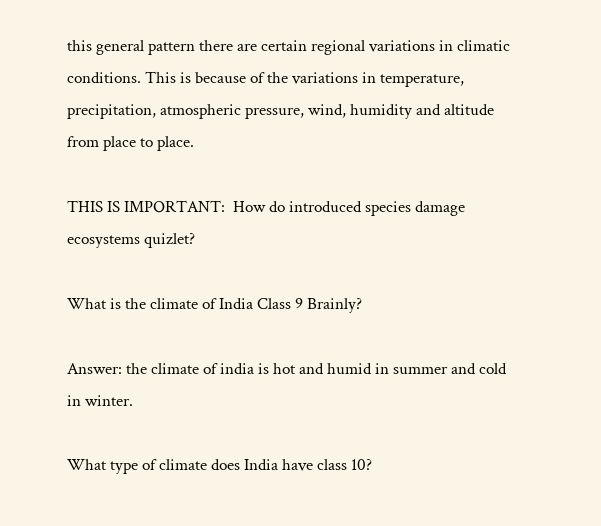this general pattern there are certain regional variations in climatic conditions. This is because of the variations in temperature, precipitation, atmospheric pressure, wind, humidity and altitude from place to place.

THIS IS IMPORTANT:  How do introduced species damage ecosystems quizlet?

What is the climate of India Class 9 Brainly?

Answer: the climate of india is hot and humid in summer and cold in winter.

What type of climate does India have class 10?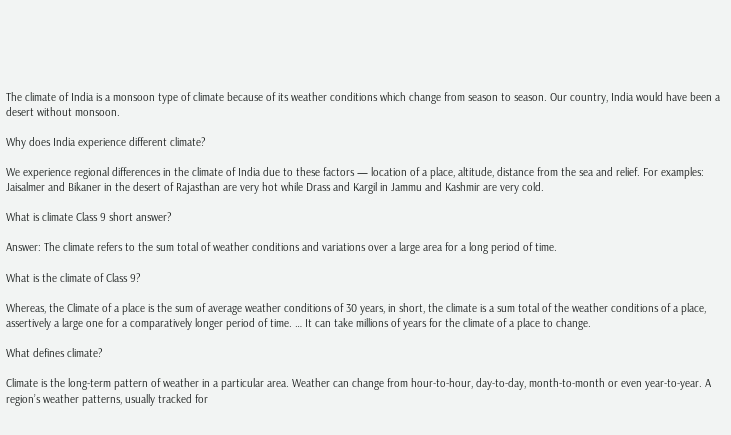The climate of India is a monsoon type of climate because of its weather conditions which change from season to season. Our country, India would have been a desert without monsoon.

Why does India experience different climate?

We experience regional differences in the climate of India due to these factors — location of a place, altitude, distance from the sea and relief. For examples: Jaisalmer and Bikaner in the desert of Rajasthan are very hot while Drass and Kargil in Jammu and Kashmir are very cold.

What is climate Class 9 short answer?

Answer: The climate refers to the sum total of weather conditions and variations over a large area for a long period of time.

What is the climate of Class 9?

Whereas, the Climate of a place is the sum of average weather conditions of 30 years, in short, the climate is a sum total of the weather conditions of a place, assertively a large one for a comparatively longer period of time. … It can take millions of years for the climate of a place to change.

What defines climate?

Climate is the long-term pattern of weather in a particular area. Weather can change from hour-to-hour, day-to-day, month-to-month or even year-to-year. A region’s weather patterns, usually tracked for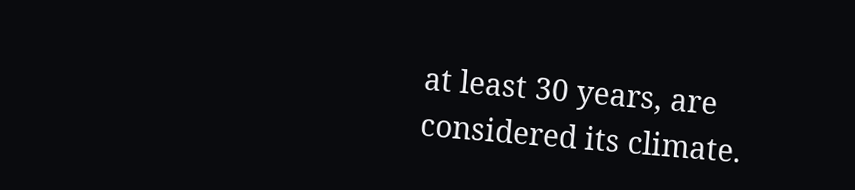at least 30 years, are considered its climate.